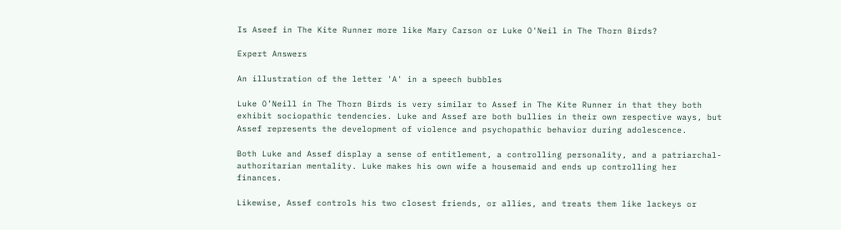Is Aseef in The Kite Runner more like Mary Carson or Luke O'Neil in The Thorn Birds?

Expert Answers

An illustration of the letter 'A' in a speech bubbles

Luke O’Neill in The Thorn Birds is very similar to Assef in The Kite Runner in that they both exhibit sociopathic tendencies. Luke and Assef are both bullies in their own respective ways, but Assef represents the development of violence and psychopathic behavior during adolescence.

Both Luke and Assef display a sense of entitlement, a controlling personality, and a patriarchal-authoritarian mentality. Luke makes his own wife a housemaid and ends up controlling her finances.

Likewise, Assef controls his two closest friends, or allies, and treats them like lackeys or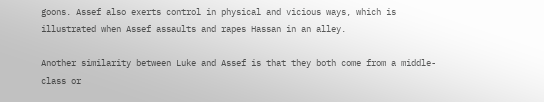goons. Assef also exerts control in physical and vicious ways, which is illustrated when Assef assaults and rapes Hassan in an alley.

Another similarity between Luke and Assef is that they both come from a middle-class or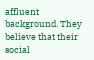affluent background. They believe that their social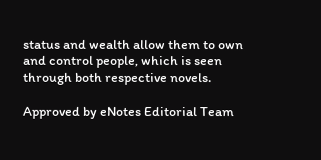status and wealth allow them to own and control people, which is seen through both respective novels.

Approved by eNotes Editorial Team